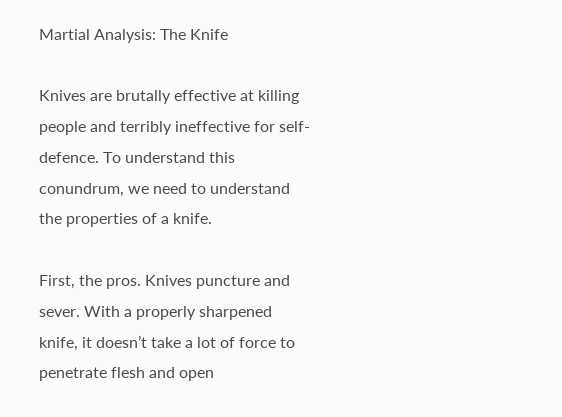Martial Analysis: The Knife

Knives are brutally effective at killing people and terribly ineffective for self-defence. To understand this conundrum, we need to understand the properties of a knife.

First, the pros. Knives puncture and sever. With a properly sharpened knife, it doesn’t take a lot of force to penetrate flesh and open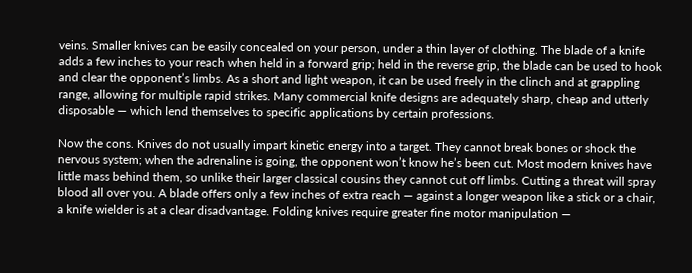veins. Smaller knives can be easily concealed on your person, under a thin layer of clothing. The blade of a knife adds a few inches to your reach when held in a forward grip; held in the reverse grip, the blade can be used to hook and clear the opponent’s limbs. As a short and light weapon, it can be used freely in the clinch and at grappling range, allowing for multiple rapid strikes. Many commercial knife designs are adequately sharp, cheap and utterly disposable — which lend themselves to specific applications by certain professions.

Now the cons. Knives do not usually impart kinetic energy into a target. They cannot break bones or shock the nervous system; when the adrenaline is going, the opponent won’t know he’s been cut. Most modern knives have little mass behind them, so unlike their larger classical cousins they cannot cut off limbs. Cutting a threat will spray blood all over you. A blade offers only a few inches of extra reach — against a longer weapon like a stick or a chair, a knife wielder is at a clear disadvantage. Folding knives require greater fine motor manipulation —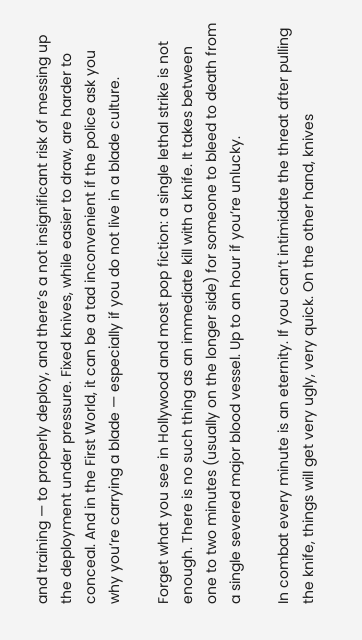and training — to properly deploy, and there’s a not insignificant risk of messing up the deployment under pressure. Fixed knives, while easier to draw, are harder to conceal. And in the First World, it can be a tad inconvenient if the police ask you why you’re carrying a blade — especially if you do not live in a blade culture.

Forget what you see in Hollywood and most pop fiction: a single lethal strike is not enough. There is no such thing as an immediate kill with a knife. It takes between one to two minutes (usually on the longer side) for someone to bleed to death from a single severed major blood vessel. Up to an hour if you’re unlucky.

In combat every minute is an eternity. If you can’t intimidate the threat after pulling the knife, things will get very ugly, very quick. On the other hand, knives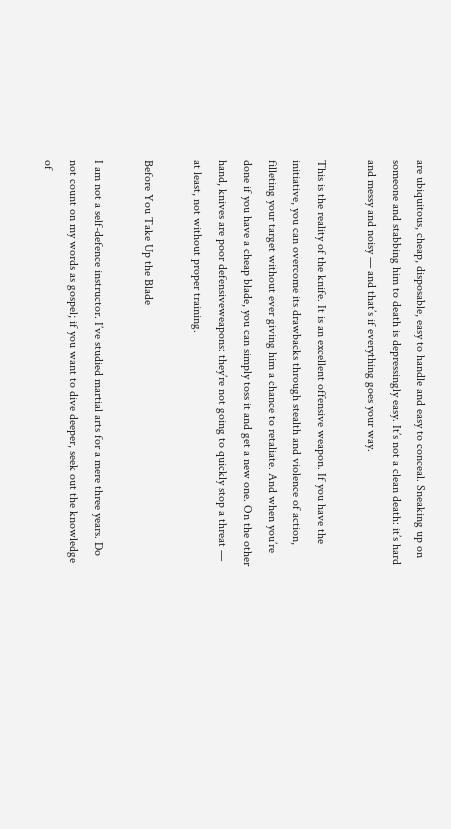are ubiquitous, cheap, disposable, easy to handle and easy to conceal. Sneaking up on someone and stabbing him to death is depressingly easy. It’s not a clean death: it’s hard and messy and noisy — and that’s if everything goes your way.

This is the reality of the knife. It is an excellent offensive weapon. If you have the initiative, you can overcome its drawbacks through stealth and violence of action, filleting your target without ever giving him a chance to retaliate. And when you’re done if you have a cheap blade, you can simply toss it and get a new one. On the other hand, knives are poor defensiveweapons: they’re not going to quickly stop a threat — at least, not without proper training.

Before You Take Up the Blade

I am not a self-defence instructor. I’ve studied martial arts for a mere three years. Do not count on my words as gospel; if you want to dive deeper, seek out the knowledge of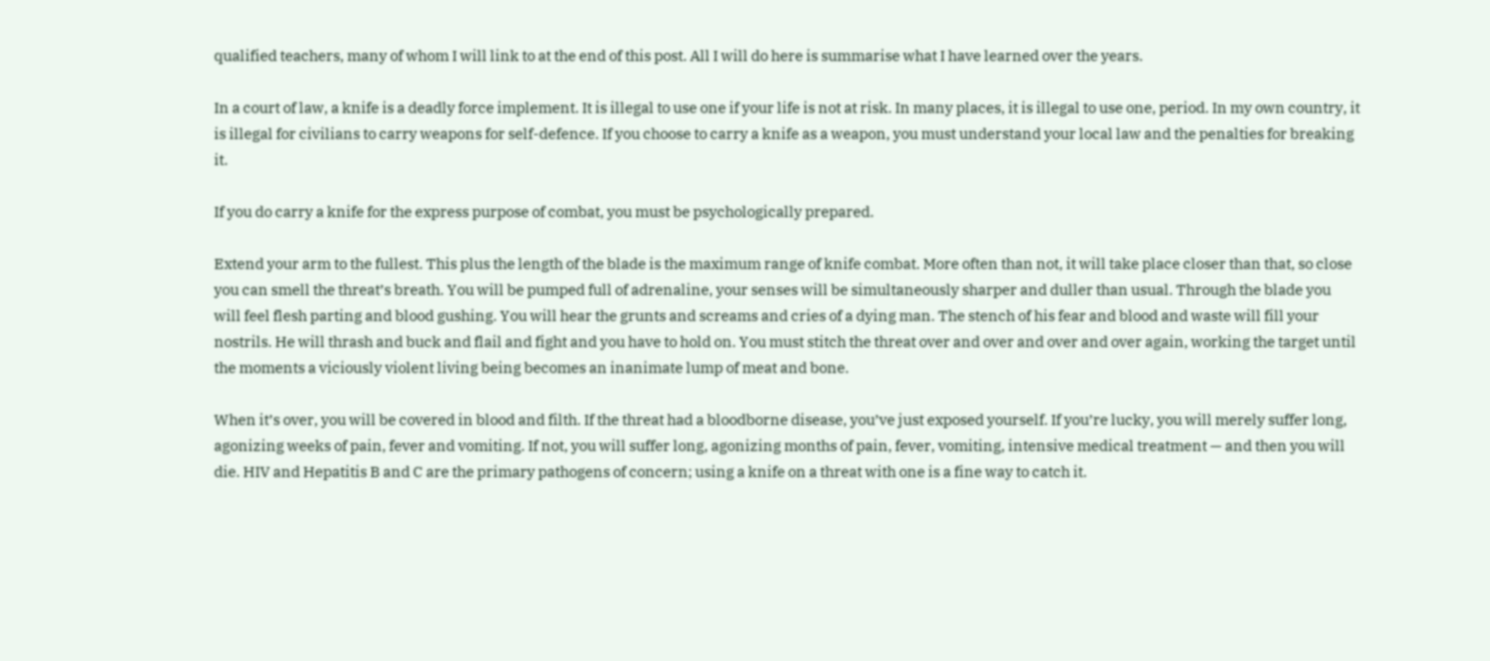qualified teachers, many of whom I will link to at the end of this post. All I will do here is summarise what I have learned over the years.

In a court of law, a knife is a deadly force implement. It is illegal to use one if your life is not at risk. In many places, it is illegal to use one, period. In my own country, it is illegal for civilians to carry weapons for self-defence. If you choose to carry a knife as a weapon, you must understand your local law and the penalties for breaking it.

If you do carry a knife for the express purpose of combat, you must be psychologically prepared.

Extend your arm to the fullest. This plus the length of the blade is the maximum range of knife combat. More often than not, it will take place closer than that, so close you can smell the threat’s breath. You will be pumped full of adrenaline, your senses will be simultaneously sharper and duller than usual. Through the blade you will feel flesh parting and blood gushing. You will hear the grunts and screams and cries of a dying man. The stench of his fear and blood and waste will fill your nostrils. He will thrash and buck and flail and fight and you have to hold on. You must stitch the threat over and over and over and over again, working the target until the moments a viciously violent living being becomes an inanimate lump of meat and bone.

When it’s over, you will be covered in blood and filth. If the threat had a bloodborne disease, you’ve just exposed yourself. If you’re lucky, you will merely suffer long, agonizing weeks of pain, fever and vomiting. If not, you will suffer long, agonizing months of pain, fever, vomiting, intensive medical treatment — and then you will die. HIV and Hepatitis B and C are the primary pathogens of concern; using a knife on a threat with one is a fine way to catch it.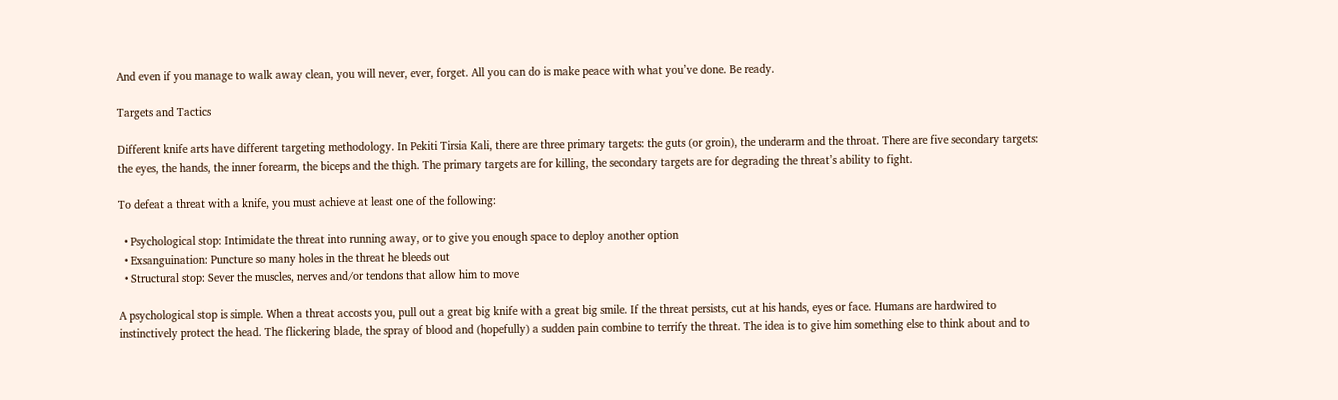And even if you manage to walk away clean, you will never, ever, forget. All you can do is make peace with what you’ve done. Be ready.

Targets and Tactics

Different knife arts have different targeting methodology. In Pekiti Tirsia Kali, there are three primary targets: the guts (or groin), the underarm and the throat. There are five secondary targets: the eyes, the hands, the inner forearm, the biceps and the thigh. The primary targets are for killing, the secondary targets are for degrading the threat’s ability to fight.

To defeat a threat with a knife, you must achieve at least one of the following:

  • Psychological stop: Intimidate the threat into running away, or to give you enough space to deploy another option
  • Exsanguination: Puncture so many holes in the threat he bleeds out
  • Structural stop: Sever the muscles, nerves and/or tendons that allow him to move

A psychological stop is simple. When a threat accosts you, pull out a great big knife with a great big smile. If the threat persists, cut at his hands, eyes or face. Humans are hardwired to instinctively protect the head. The flickering blade, the spray of blood and (hopefully) a sudden pain combine to terrify the threat. The idea is to give him something else to think about and to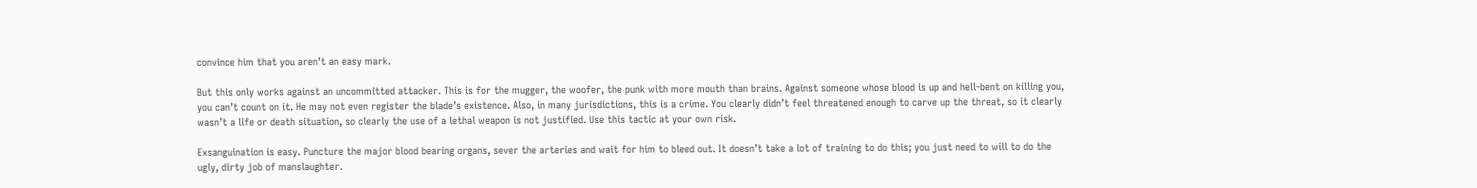convince him that you aren’t an easy mark.

But this only works against an uncommitted attacker. This is for the mugger, the woofer, the punk with more mouth than brains. Against someone whose blood is up and hell-bent on killing you, you can’t count on it. He may not even register the blade’s existence. Also, in many jurisdictions, this is a crime. You clearly didn’t feel threatened enough to carve up the threat, so it clearly wasn’t a life or death situation, so clearly the use of a lethal weapon is not justified. Use this tactic at your own risk.

Exsanguination is easy. Puncture the major blood bearing organs, sever the arteries and wait for him to bleed out. It doesn’t take a lot of training to do this; you just need to will to do the ugly, dirty job of manslaughter.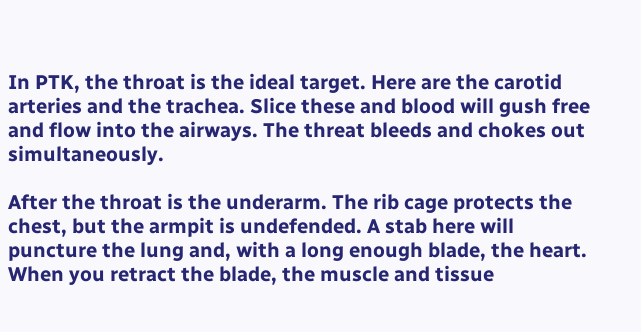In PTK, the throat is the ideal target. Here are the carotid arteries and the trachea. Slice these and blood will gush free and flow into the airways. The threat bleeds and chokes out simultaneously.

After the throat is the underarm. The rib cage protects the chest, but the armpit is undefended. A stab here will puncture the lung and, with a long enough blade, the heart. When you retract the blade, the muscle and tissue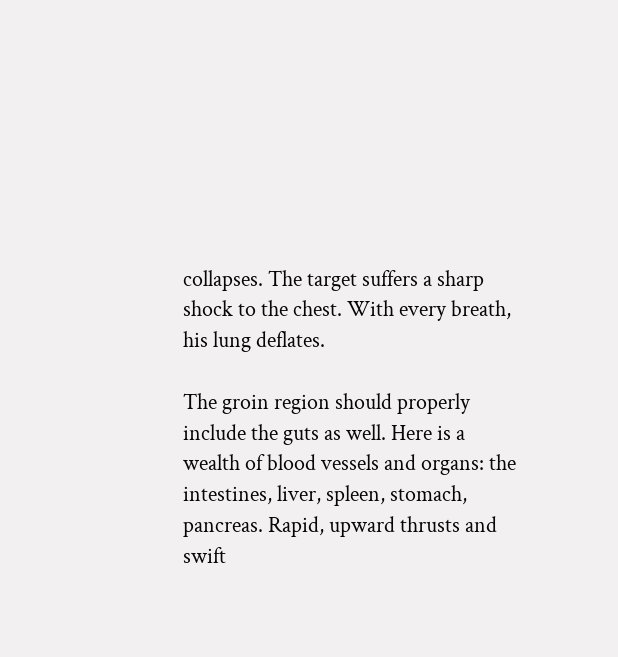collapses. The target suffers a sharp shock to the chest. With every breath, his lung deflates.

The groin region should properly include the guts as well. Here is a wealth of blood vessels and organs: the intestines, liver, spleen, stomach, pancreas. Rapid, upward thrusts and swift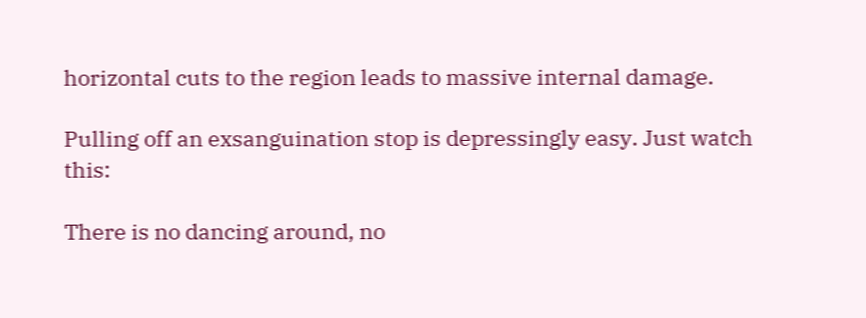horizontal cuts to the region leads to massive internal damage.

Pulling off an exsanguination stop is depressingly easy. Just watch this:

There is no dancing around, no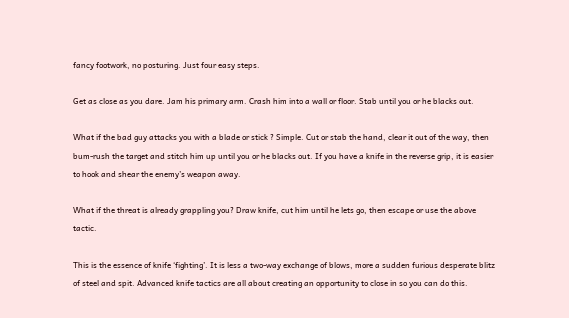fancy footwork, no posturing. Just four easy steps.

Get as close as you dare. Jam his primary arm. Crash him into a wall or floor. Stab until you or he blacks out.

What if the bad guy attacks you with a blade or stick ? Simple. Cut or stab the hand, clear it out of the way, then bum-rush the target and stitch him up until you or he blacks out. If you have a knife in the reverse grip, it is easier to hook and shear the enemy’s weapon away.

What if the threat is already grappling you? Draw knife, cut him until he lets go, then escape or use the above tactic.

This is the essence of knife ‘fighting’. It is less a two-way exchange of blows, more a sudden furious desperate blitz of steel and spit. Advanced knife tactics are all about creating an opportunity to close in so you can do this.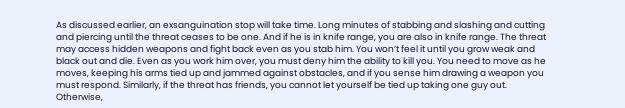As discussed earlier, an exsanguination stop will take time. Long minutes of stabbing and slashing and cutting and piercing until the threat ceases to be one. And if he is in knife range, you are also in knife range. The threat may access hidden weapons and fight back even as you stab him. You won’t feel it until you grow weak and black out and die. Even as you work him over, you must deny him the ability to kill you. You need to move as he moves, keeping his arms tied up and jammed against obstacles, and if you sense him drawing a weapon you must respond. Similarly, if the threat has friends, you cannot let yourself be tied up taking one guy out. Otherwise,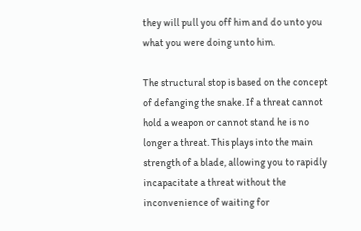they will pull you off him and do unto you what you were doing unto him.

The structural stop is based on the concept of defanging the snake. If a threat cannot hold a weapon or cannot stand he is no longer a threat. This plays into the main strength of a blade, allowing you to rapidly incapacitate a threat without the inconvenience of waiting for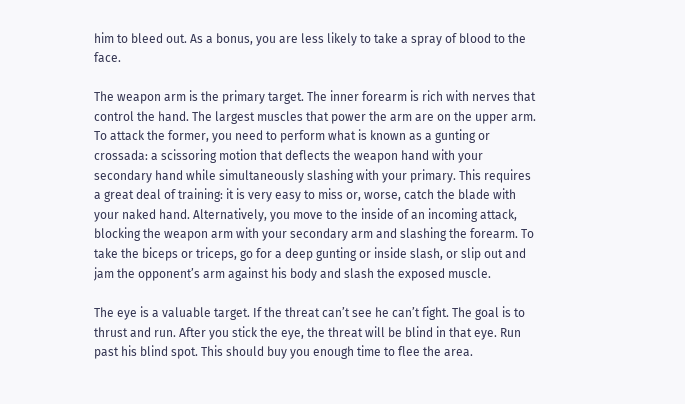him to bleed out. As a bonus, you are less likely to take a spray of blood to the face.

The weapon arm is the primary target. The inner forearm is rich with nerves that control the hand. The largest muscles that power the arm are on the upper arm. To attack the former, you need to perform what is known as a gunting or crossada: a scissoring motion that deflects the weapon hand with your secondary hand while simultaneously slashing with your primary. This requires a great deal of training: it is very easy to miss or, worse, catch the blade with your naked hand. Alternatively, you move to the inside of an incoming attack, blocking the weapon arm with your secondary arm and slashing the forearm. To take the biceps or triceps, go for a deep gunting or inside slash, or slip out and jam the opponent’s arm against his body and slash the exposed muscle.

The eye is a valuable target. If the threat can’t see he can’t fight. The goal is to thrust and run. After you stick the eye, the threat will be blind in that eye. Run past his blind spot. This should buy you enough time to flee the area.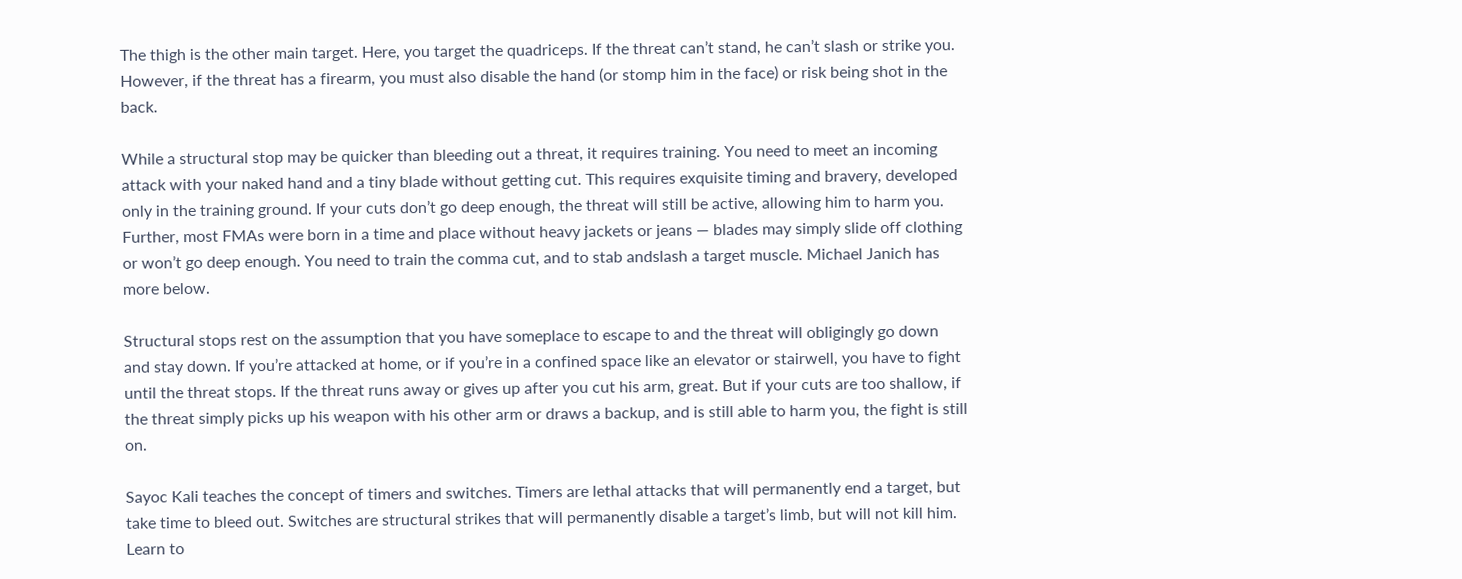The thigh is the other main target. Here, you target the quadriceps. If the threat can’t stand, he can’t slash or strike you. However, if the threat has a firearm, you must also disable the hand (or stomp him in the face) or risk being shot in the back.

While a structural stop may be quicker than bleeding out a threat, it requires training. You need to meet an incoming attack with your naked hand and a tiny blade without getting cut. This requires exquisite timing and bravery, developed only in the training ground. If your cuts don’t go deep enough, the threat will still be active, allowing him to harm you. Further, most FMAs were born in a time and place without heavy jackets or jeans — blades may simply slide off clothing or won’t go deep enough. You need to train the comma cut, and to stab andslash a target muscle. Michael Janich has more below.

Structural stops rest on the assumption that you have someplace to escape to and the threat will obligingly go down and stay down. If you’re attacked at home, or if you’re in a confined space like an elevator or stairwell, you have to fight until the threat stops. If the threat runs away or gives up after you cut his arm, great. But if your cuts are too shallow, if the threat simply picks up his weapon with his other arm or draws a backup, and is still able to harm you, the fight is still on.

Sayoc Kali teaches the concept of timers and switches. Timers are lethal attacks that will permanently end a target, but take time to bleed out. Switches are structural strikes that will permanently disable a target’s limb, but will not kill him. Learn to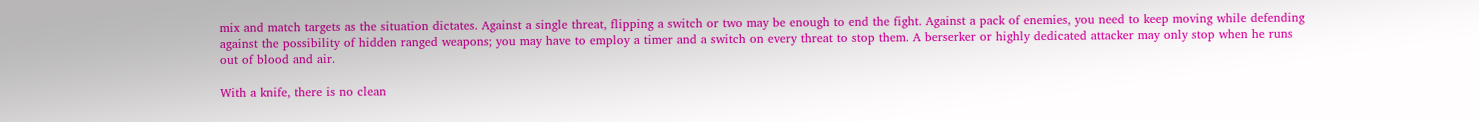mix and match targets as the situation dictates. Against a single threat, flipping a switch or two may be enough to end the fight. Against a pack of enemies, you need to keep moving while defending against the possibility of hidden ranged weapons; you may have to employ a timer and a switch on every threat to stop them. A berserker or highly dedicated attacker may only stop when he runs out of blood and air.

With a knife, there is no clean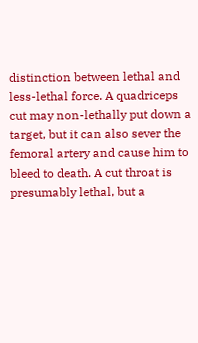distinction between lethal and less-lethal force. A quadriceps cut may non-lethally put down a target, but it can also sever the femoral artery and cause him to bleed to death. A cut throat is presumably lethal, but a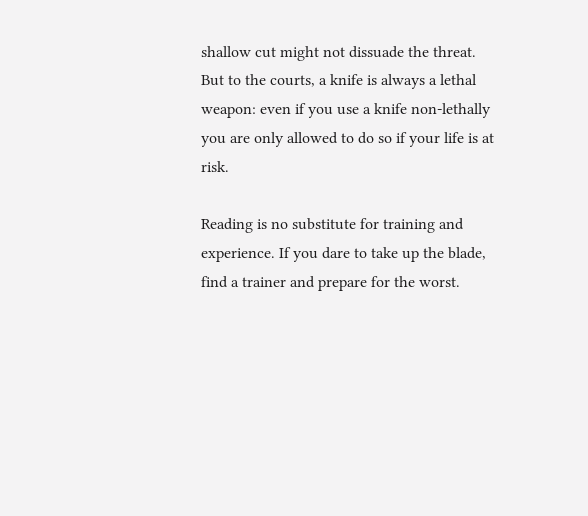shallow cut might not dissuade the threat. But to the courts, a knife is always a lethal weapon: even if you use a knife non-lethally you are only allowed to do so if your life is at risk.

Reading is no substitute for training and experience. If you dare to take up the blade, find a trainer and prepare for the worst.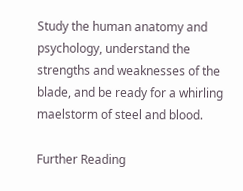Study the human anatomy and psychology, understand the strengths and weaknesses of the blade, and be ready for a whirling maelstorm of steel and blood.

Further Reading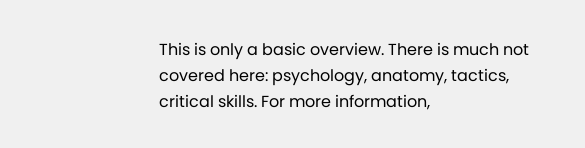This is only a basic overview. There is much not covered here: psychology, anatomy, tactics, critical skills. For more information,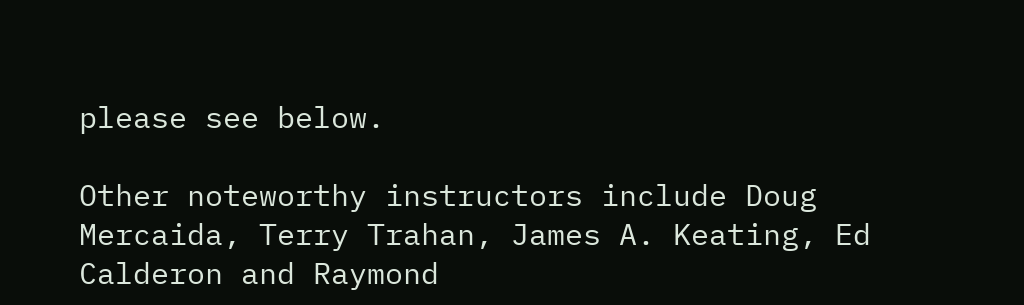please see below.

Other noteworthy instructors include Doug Mercaida, Terry Trahan, James A. Keating, Ed Calderon and Raymond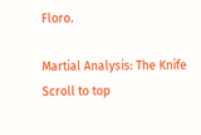Floro.

Martial Analysis: The Knife
Scroll to top